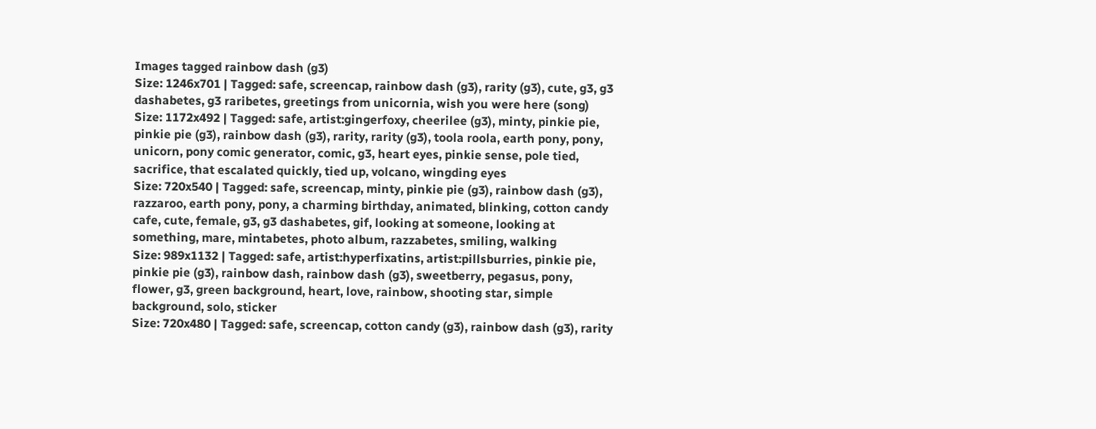Images tagged rainbow dash (g3)
Size: 1246x701 | Tagged: safe, screencap, rainbow dash (g3), rarity (g3), cute, g3, g3 dashabetes, g3 raribetes, greetings from unicornia, wish you were here (song)
Size: 1172x492 | Tagged: safe, artist:gingerfoxy, cheerilee (g3), minty, pinkie pie, pinkie pie (g3), rainbow dash (g3), rarity, rarity (g3), toola roola, earth pony, pony, unicorn, pony comic generator, comic, g3, heart eyes, pinkie sense, pole tied, sacrifice, that escalated quickly, tied up, volcano, wingding eyes
Size: 720x540 | Tagged: safe, screencap, minty, pinkie pie (g3), rainbow dash (g3), razzaroo, earth pony, pony, a charming birthday, animated, blinking, cotton candy cafe, cute, female, g3, g3 dashabetes, gif, looking at someone, looking at something, mare, mintabetes, photo album, razzabetes, smiling, walking
Size: 989x1132 | Tagged: safe, artist:hyperfixatins, artist:pillsburries, pinkie pie, pinkie pie (g3), rainbow dash, rainbow dash (g3), sweetberry, pegasus, pony, flower, g3, green background, heart, love, rainbow, shooting star, simple background, solo, sticker
Size: 720x480 | Tagged: safe, screencap, cotton candy (g3), rainbow dash (g3), rarity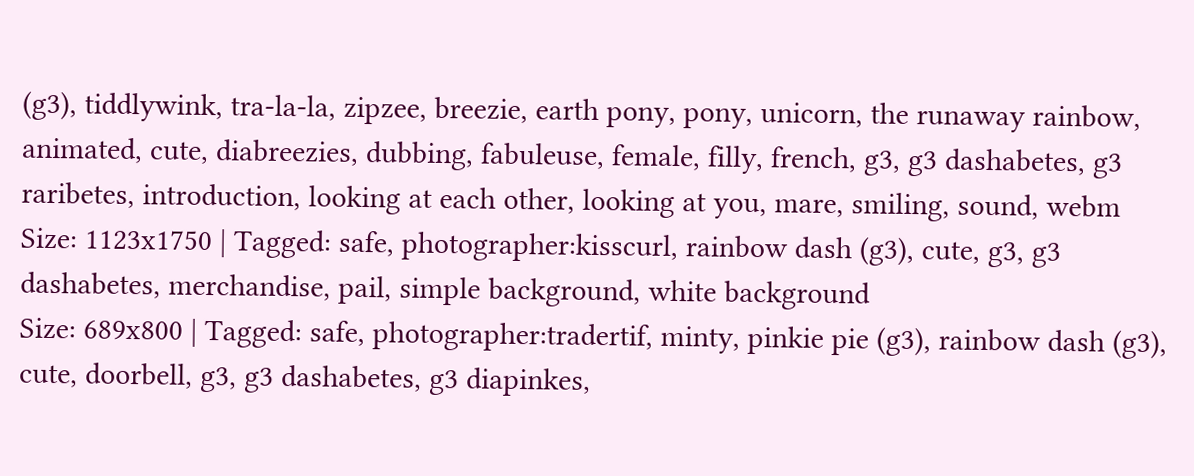(g3), tiddlywink, tra-la-la, zipzee, breezie, earth pony, pony, unicorn, the runaway rainbow, animated, cute, diabreezies, dubbing, fabuleuse, female, filly, french, g3, g3 dashabetes, g3 raribetes, introduction, looking at each other, looking at you, mare, smiling, sound, webm
Size: 1123x1750 | Tagged: safe, photographer:kisscurl, rainbow dash (g3), cute, g3, g3 dashabetes, merchandise, pail, simple background, white background
Size: 689x800 | Tagged: safe, photographer:tradertif, minty, pinkie pie (g3), rainbow dash (g3), cute, doorbell, g3, g3 dashabetes, g3 diapinkes,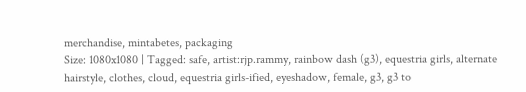merchandise, mintabetes, packaging
Size: 1080x1080 | Tagged: safe, artist:rjp.rammy, rainbow dash (g3), equestria girls, alternate hairstyle, clothes, cloud, equestria girls-ified, eyeshadow, female, g3, g3 to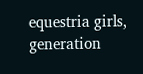equestria girls, generation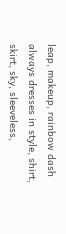leap, makeup, rainbow dash always dresses in style, shirt, skirt, sky, sleeveless,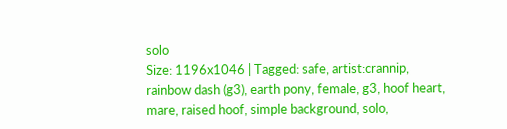solo
Size: 1196x1046 | Tagged: safe, artist:crannip, rainbow dash (g3), earth pony, female, g3, hoof heart, mare, raised hoof, simple background, solo,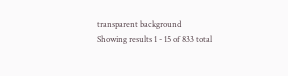transparent background
Showing results 1 - 15 of 833 total